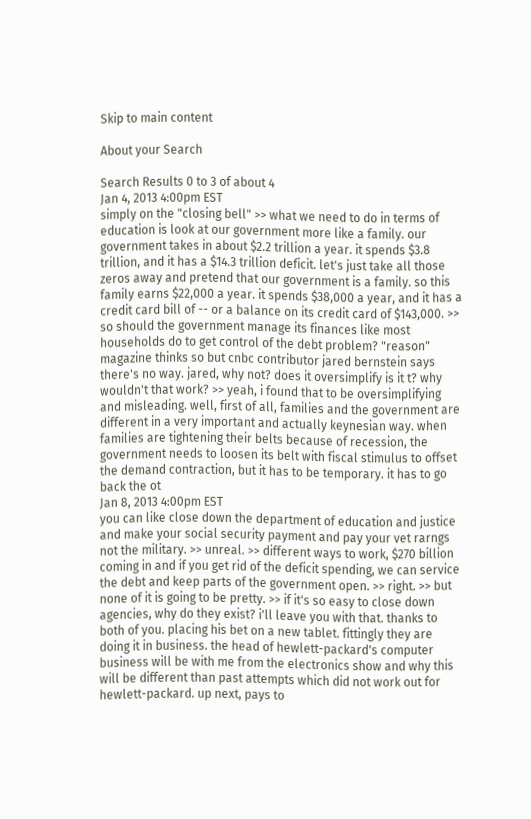Skip to main content

About your Search

Search Results 0 to 3 of about 4
Jan 4, 2013 4:00pm EST
simply on the "closing bell" >> what we need to do in terms of education is look at our government more like a family. our government takes in about $2.2 trillion a year. it spends $3.8 trillion, and it has a $14.3 trillion deficit. let's just take all those zeros away and pretend that our government is a family. so this family earns $22,000 a year. it spends $38,000 a year, and it has a credit card bill of -- or a balance on its credit card of $143,000. >> so should the government manage its finances like most households do to get control of the debt problem? "reason" magazine thinks so but cnbc contributor jared bernstein says there's no way. jared, why not? does it oversimplify is it t? why wouldn't that work? >> yeah, i found that to be oversimplifying and misleading. well, first of all, families and the government are different in a very important and actually keynesian way. when families are tightening their belts because of recession, the government needs to loosen its belt with fiscal stimulus to offset the demand contraction, but it has to be temporary. it has to go back the ot
Jan 8, 2013 4:00pm EST
you can like close down the department of education and justice and make your social security payment and pay your vet rarngs not the military. >> unreal. >> different ways to work, $270 billion coming in and if you get rid of the deficit spending, we can service the debt and keep parts of the government open. >> right. >> but none of it is going to be pretty. >> if it's so easy to close down agencies, why do they exist? i'll leave you with that. thanks to both of you. placing his bet on a new tablet. fittingly they are doing it in business. the head of hewlett-packard's computer business will be with me from the electronics show and why this will be different than past attempts which did not work out for hewlett-packard. up next, pays to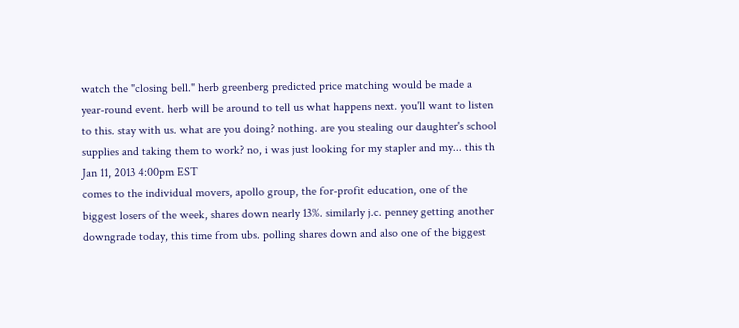watch the "closing bell." herb greenberg predicted price matching would be made a year-round event. herb will be around to tell us what happens next. you'll want to listen to this. stay with us. what are you doing? nothing. are you stealing our daughter's school supplies and taking them to work? no, i was just looking for my stapler and my... this th
Jan 11, 2013 4:00pm EST
comes to the individual movers, apollo group, the for-profit education, one of the biggest losers of the week, shares down nearly 13%. similarly j.c. penney getting another downgrade today, this time from ubs. polling shares down and also one of the biggest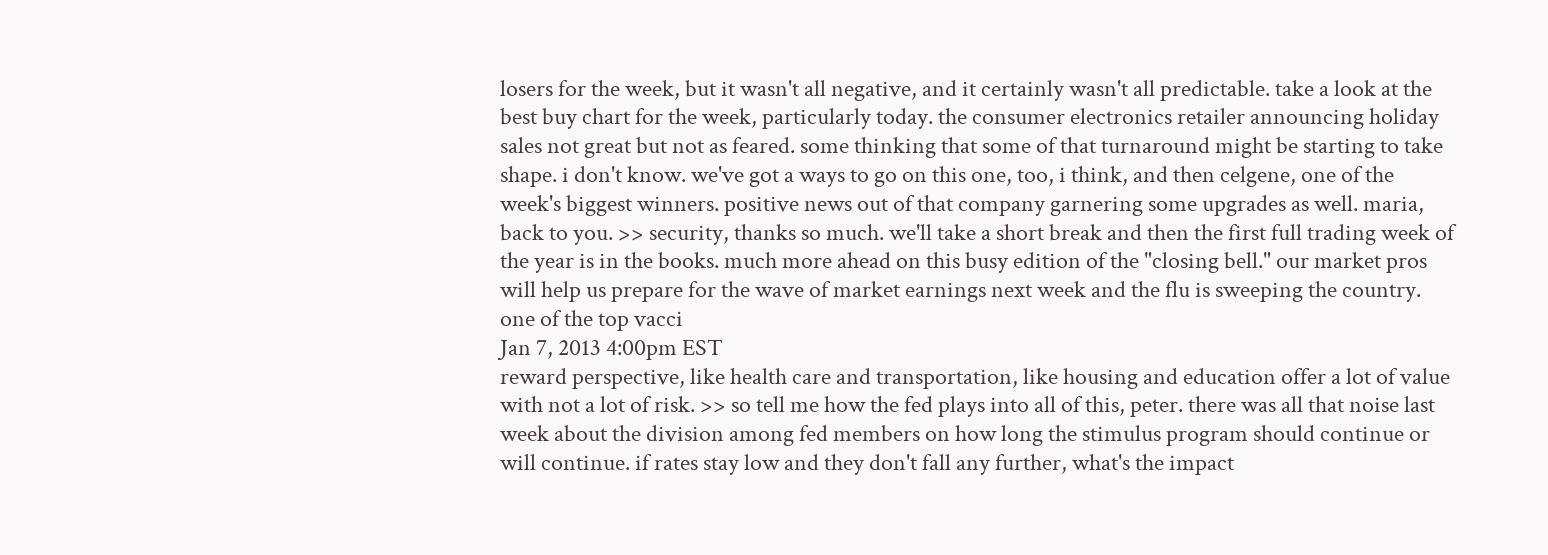losers for the week, but it wasn't all negative, and it certainly wasn't all predictable. take a look at the best buy chart for the week, particularly today. the consumer electronics retailer announcing holiday sales not great but not as feared. some thinking that some of that turnaround might be starting to take shape. i don't know. we've got a ways to go on this one, too, i think, and then celgene, one of the week's biggest winners. positive news out of that company garnering some upgrades as well. maria, back to you. >> security, thanks so much. we'll take a short break and then the first full trading week of the year is in the books. much more ahead on this busy edition of the "closing bell." our market pros will help us prepare for the wave of market earnings next week and the flu is sweeping the country. one of the top vacci
Jan 7, 2013 4:00pm EST
reward perspective, like health care and transportation, like housing and education offer a lot of value with not a lot of risk. >> so tell me how the fed plays into all of this, peter. there was all that noise last week about the division among fed members on how long the stimulus program should continue or will continue. if rates stay low and they don't fall any further, what's the impact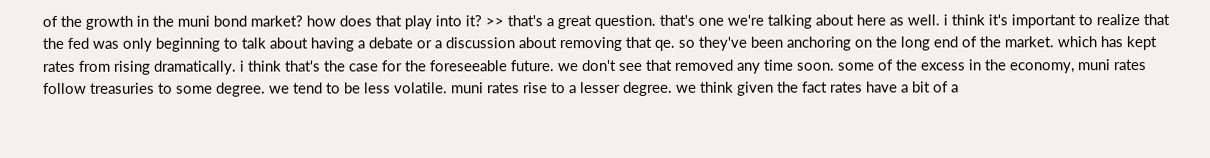of the growth in the muni bond market? how does that play into it? >> that's a great question. that's one we're talking about here as well. i think it's important to realize that the fed was only beginning to talk about having a debate or a discussion about removing that qe. so they've been anchoring on the long end of the market. which has kept rates from rising dramatically. i think that's the case for the foreseeable future. we don't see that removed any time soon. some of the excess in the economy, muni rates follow treasuries to some degree. we tend to be less volatile. muni rates rise to a lesser degree. we think given the fact rates have a bit of a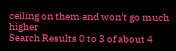ceiling on them and won't go much higher
Search Results 0 to 3 of about 4